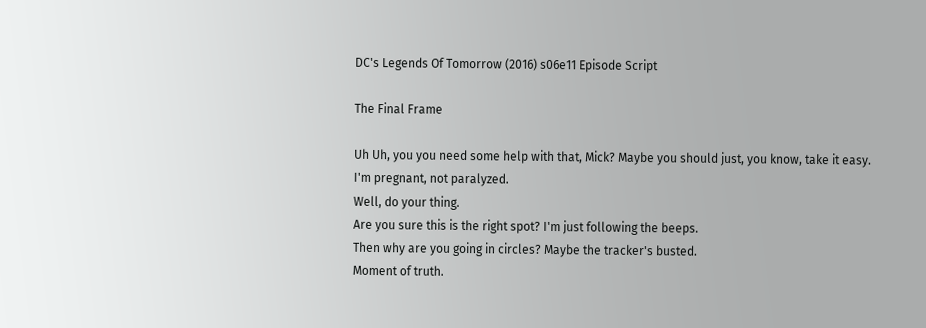DC's Legends Of Tomorrow (2016) s06e11 Episode Script

The Final Frame

Uh Uh, you you need some help with that, Mick? Maybe you should just, you know, take it easy.
I'm pregnant, not paralyzed.
Well, do your thing.
Are you sure this is the right spot? I'm just following the beeps.
Then why are you going in circles? Maybe the tracker's busted.
Moment of truth.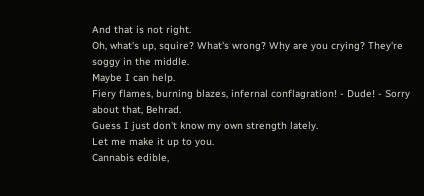And that is not right.
Oh, what's up, squire? What's wrong? Why are you crying? They're soggy in the middle.
Maybe I can help.
Fiery flames, burning blazes, infernal conflagration! - Dude! - Sorry about that, Behrad.
Guess I just don't know my own strength lately.
Let me make it up to you.
Cannabis edible,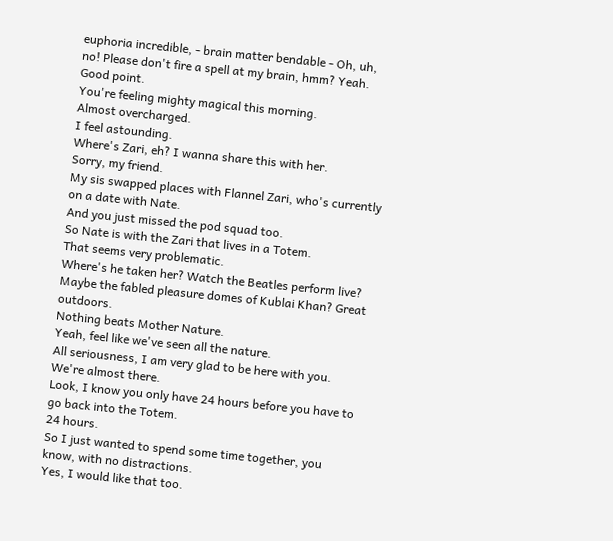euphoria incredible, - brain matter bendable - Oh, uh, no! Please don't fire a spell at my brain, hmm? Yeah.
Good point.
You're feeling mighty magical this morning.
Almost overcharged.
I feel astounding.
Where's Zari, eh? I wanna share this with her.
Sorry, my friend.
My sis swapped places with Flannel Zari, who's currently on a date with Nate.
And you just missed the pod squad too.
So Nate is with the Zari that lives in a Totem.
That seems very problematic.
Where's he taken her? Watch the Beatles perform live? Maybe the fabled pleasure domes of Kublai Khan? Great outdoors.
Nothing beats Mother Nature.
Yeah, feel like we've seen all the nature.
All seriousness, I am very glad to be here with you.
We're almost there.
Look, I know you only have 24 hours before you have to go back into the Totem.
24 hours.
So I just wanted to spend some time together, you know, with no distractions.
Yes, I would like that too.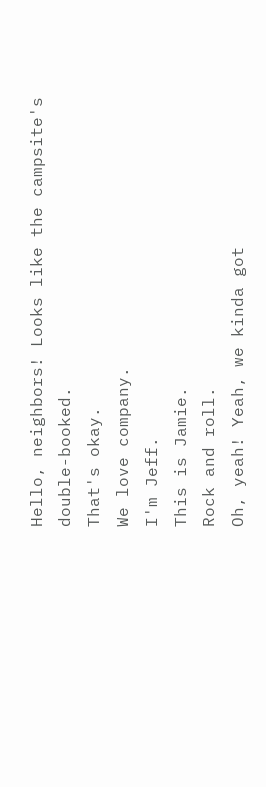Hello, neighbors! Looks like the campsite's double-booked.
That's okay.
We love company.
I'm Jeff.
This is Jamie.
Rock and roll.
Oh, yeah! Yeah, we kinda got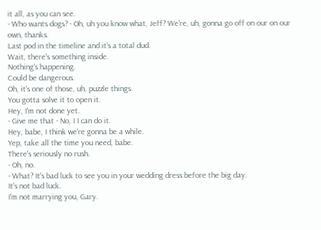it all, as you can see.
- Who wants dogs? - Oh, uh you know what, Jeff? We're, uh, gonna go off on our on our own, thanks.
Last pod in the timeline and it's a total dud.
Wait, there's something inside.
Nothing's happening.
Could be dangerous.
Oh, it's one of those, uh, puzzle things.
You gotta solve it to open it.
Hey, I'm not done yet.
- Give me that - No, I I can do it.
Hey, babe, I think we're gonna be a while.
Yep, take all the time you need, babe.
There's seriously no rush.
- Oh, no.
- What? It's bad luck to see you in your wedding dress before the big day.
It's not bad luck.
I'm not marrying you, Gary.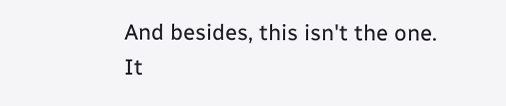And besides, this isn't the one.
It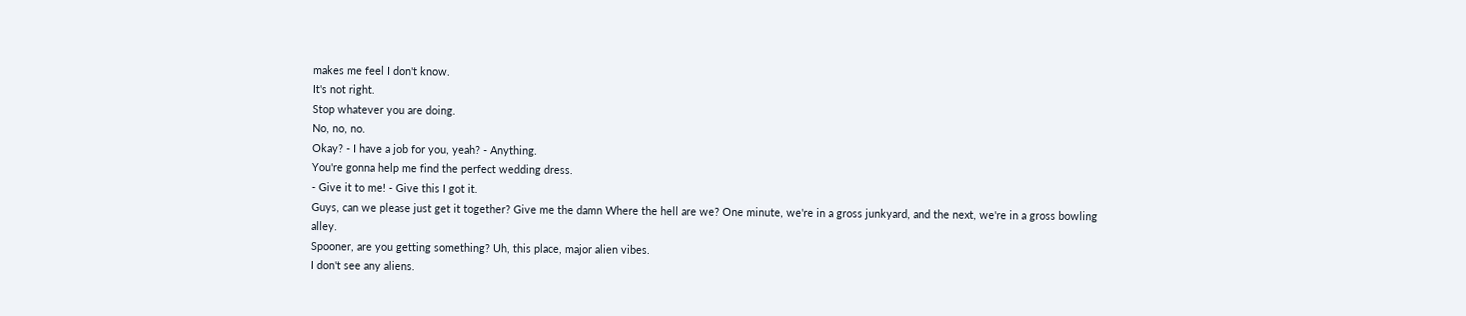makes me feel I don't know.
It's not right.
Stop whatever you are doing.
No, no, no.
Okay? - I have a job for you, yeah? - Anything.
You're gonna help me find the perfect wedding dress.
- Give it to me! - Give this I got it.
Guys, can we please just get it together? Give me the damn Where the hell are we? One minute, we're in a gross junkyard, and the next, we're in a gross bowling alley.
Spooner, are you getting something? Uh, this place, major alien vibes.
I don't see any aliens.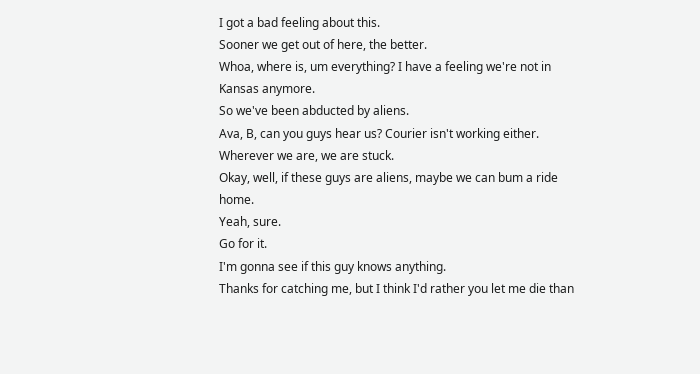I got a bad feeling about this.
Sooner we get out of here, the better.
Whoa, where is, um everything? I have a feeling we're not in Kansas anymore.
So we've been abducted by aliens.
Ava, B, can you guys hear us? Courier isn't working either.
Wherever we are, we are stuck.
Okay, well, if these guys are aliens, maybe we can bum a ride home.
Yeah, sure.
Go for it.
I'm gonna see if this guy knows anything.
Thanks for catching me, but I think I'd rather you let me die than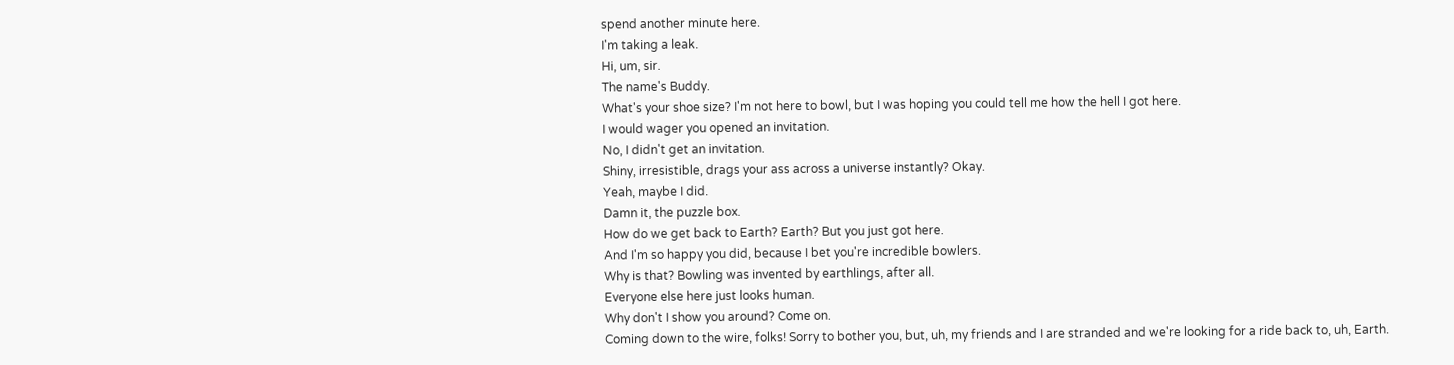spend another minute here.
I'm taking a leak.
Hi, um, sir.
The name's Buddy.
What's your shoe size? I'm not here to bowl, but I was hoping you could tell me how the hell I got here.
I would wager you opened an invitation.
No, I didn't get an invitation.
Shiny, irresistible, drags your ass across a universe instantly? Okay.
Yeah, maybe I did.
Damn it, the puzzle box.
How do we get back to Earth? Earth? But you just got here.
And I'm so happy you did, because I bet you're incredible bowlers.
Why is that? Bowling was invented by earthlings, after all.
Everyone else here just looks human.
Why don't I show you around? Come on.
Coming down to the wire, folks! Sorry to bother you, but, uh, my friends and I are stranded and we're looking for a ride back to, uh, Earth.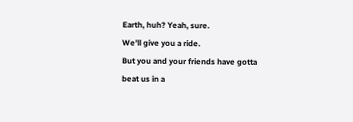Earth, huh? Yeah, sure.
We'll give you a ride.
But you and your friends have gotta beat us in a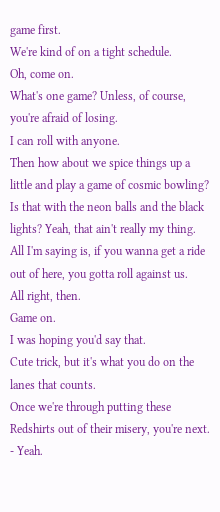game first.
We're kind of on a tight schedule.
Oh, come on.
What's one game? Unless, of course, you're afraid of losing.
I can roll with anyone.
Then how about we spice things up a little and play a game of cosmic bowling? Is that with the neon balls and the black lights? Yeah, that ain't really my thing.
All I'm saying is, if you wanna get a ride out of here, you gotta roll against us.
All right, then.
Game on.
I was hoping you'd say that.
Cute trick, but it's what you do on the lanes that counts.
Once we're through putting these Redshirts out of their misery, you're next.
- Yeah.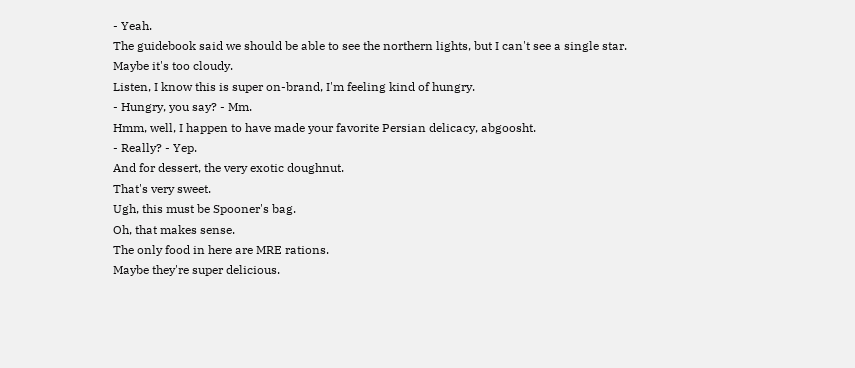- Yeah.
The guidebook said we should be able to see the northern lights, but I can't see a single star.
Maybe it's too cloudy.
Listen, I know this is super on-brand, I'm feeling kind of hungry.
- Hungry, you say? - Mm.
Hmm, well, I happen to have made your favorite Persian delicacy, abgoosht.
- Really? - Yep.
And for dessert, the very exotic doughnut.
That's very sweet.
Ugh, this must be Spooner's bag.
Oh, that makes sense.
The only food in here are MRE rations.
Maybe they're super delicious.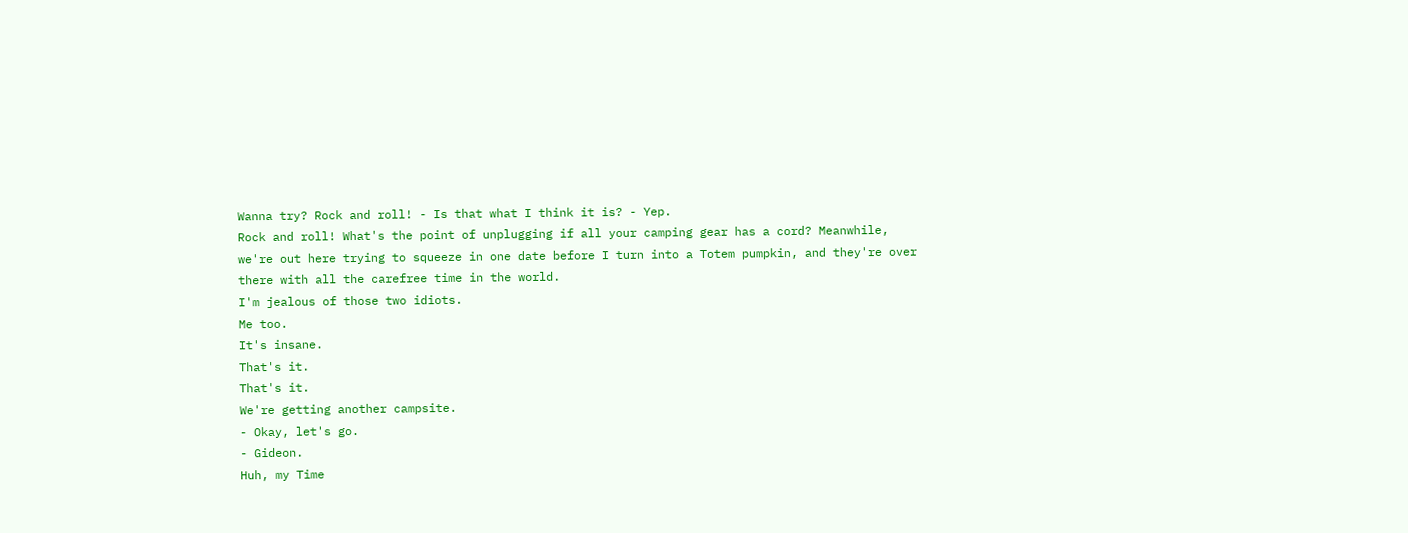Wanna try? Rock and roll! - Is that what I think it is? - Yep.
Rock and roll! What's the point of unplugging if all your camping gear has a cord? Meanwhile, we're out here trying to squeeze in one date before I turn into a Totem pumpkin, and they're over there with all the carefree time in the world.
I'm jealous of those two idiots.
Me too.
It's insane.
That's it.
That's it.
We're getting another campsite.
- Okay, let's go.
- Gideon.
Huh, my Time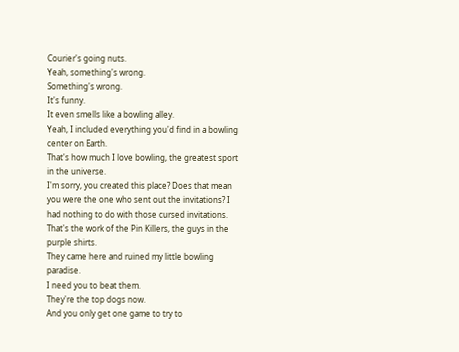Courier's going nuts.
Yeah, something's wrong.
Something's wrong.
It's funny.
It even smells like a bowling alley.
Yeah, I included everything you'd find in a bowling center on Earth.
That's how much I love bowling, the greatest sport in the universe.
I'm sorry, you created this place? Does that mean you were the one who sent out the invitations? I had nothing to do with those cursed invitations.
That's the work of the Pin Killers, the guys in the purple shirts.
They came here and ruined my little bowling paradise.
I need you to beat them.
They're the top dogs now.
And you only get one game to try to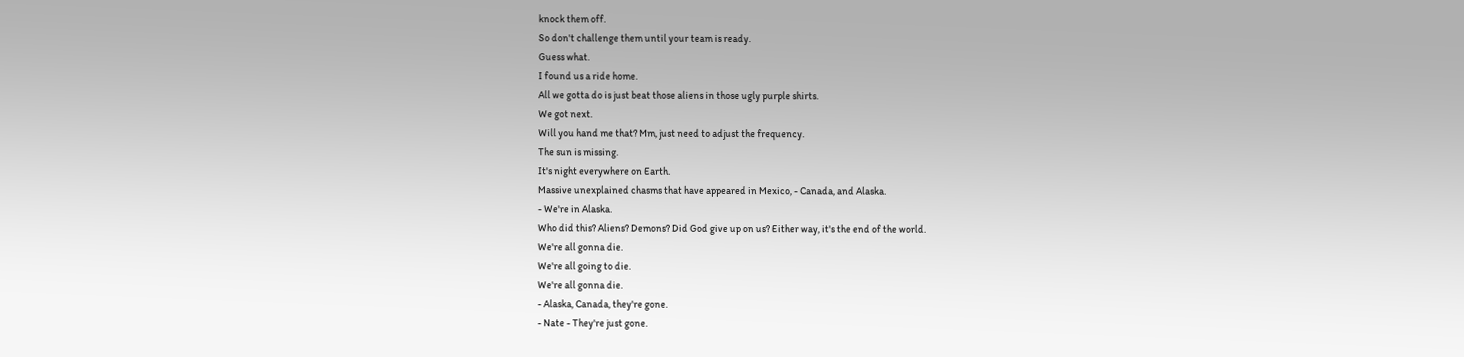knock them off.
So don't challenge them until your team is ready.
Guess what.
I found us a ride home.
All we gotta do is just beat those aliens in those ugly purple shirts.
We got next.
Will you hand me that? Mm, just need to adjust the frequency.
The sun is missing.
It's night everywhere on Earth.
Massive unexplained chasms that have appeared in Mexico, - Canada, and Alaska.
- We're in Alaska.
Who did this? Aliens? Demons? Did God give up on us? Either way, it's the end of the world.
We're all gonna die.
We're all going to die.
We're all gonna die.
- Alaska, Canada, they're gone.
- Nate - They're just gone.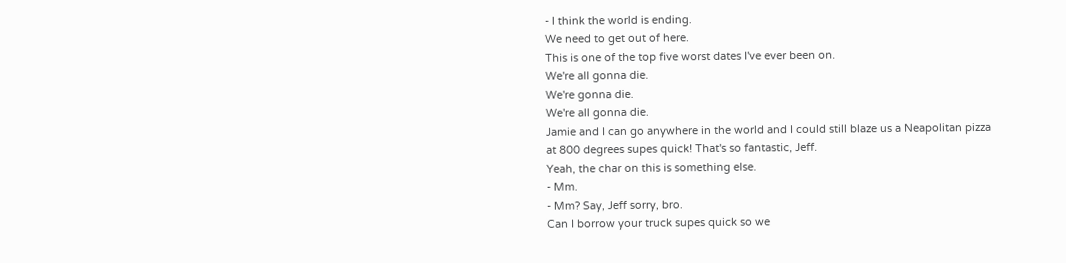- I think the world is ending.
We need to get out of here.
This is one of the top five worst dates I've ever been on.
We're all gonna die.
We're gonna die.
We're all gonna die.
Jamie and I can go anywhere in the world and I could still blaze us a Neapolitan pizza at 800 degrees supes quick! That's so fantastic, Jeff.
Yeah, the char on this is something else.
- Mm.
- Mm? Say, Jeff sorry, bro.
Can I borrow your truck supes quick so we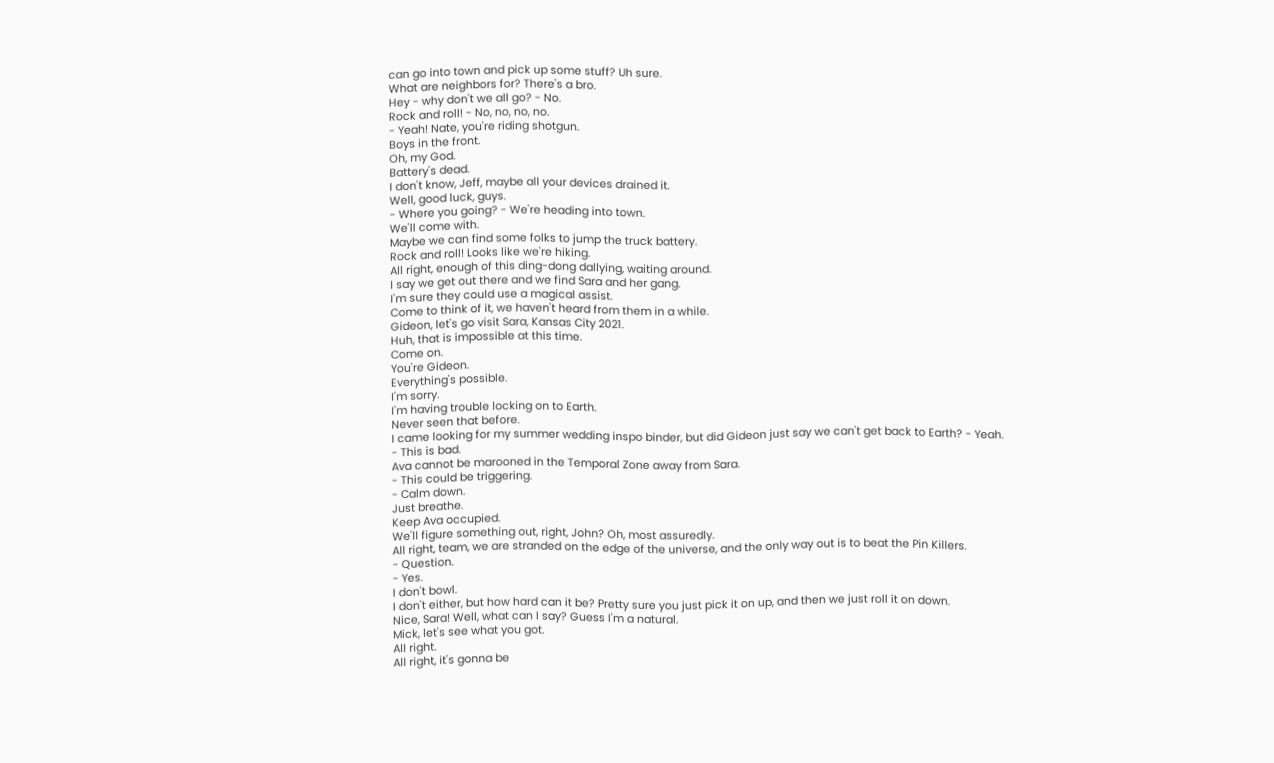can go into town and pick up some stuff? Uh sure.
What are neighbors for? There's a bro.
Hey - why don't we all go? - No.
Rock and roll! - No, no, no, no.
- Yeah! Nate, you're riding shotgun.
Boys in the front.
Oh, my God.
Battery's dead.
I don't know, Jeff, maybe all your devices drained it.
Well, good luck, guys.
- Where you going? - We're heading into town.
We'll come with.
Maybe we can find some folks to jump the truck battery.
Rock and roll! Looks like we're hiking.
All right, enough of this ding-dong dallying, waiting around.
I say we get out there and we find Sara and her gang.
I'm sure they could use a magical assist.
Come to think of it, we haven't heard from them in a while.
Gideon, let's go visit Sara, Kansas City 2021.
Huh, that is impossible at this time.
Come on.
You're Gideon.
Everything's possible.
I'm sorry.
I'm having trouble locking on to Earth.
Never seen that before.
I came looking for my summer wedding inspo binder, but did Gideon just say we can't get back to Earth? - Yeah.
- This is bad.
Ava cannot be marooned in the Temporal Zone away from Sara.
- This could be triggering.
- Calm down.
Just breathe.
Keep Ava occupied.
We'll figure something out, right, John? Oh, most assuredly.
All right, team, we are stranded on the edge of the universe, and the only way out is to beat the Pin Killers.
- Question.
- Yes.
I don't bowl.
I don't either, but how hard can it be? Pretty sure you just pick it on up, and then we just roll it on down.
Nice, Sara! Well, what can I say? Guess I'm a natural.
Mick, let's see what you got.
All right.
All right, it's gonna be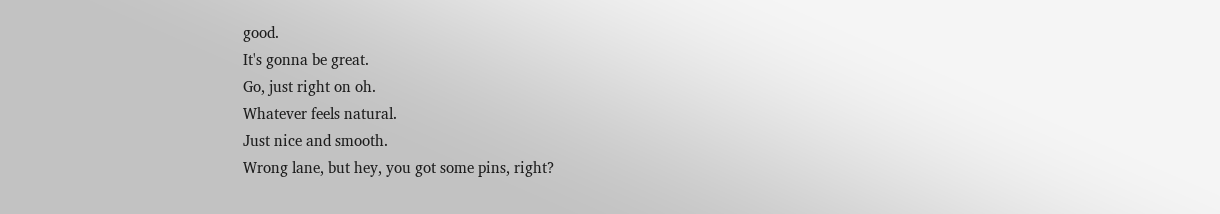good.
It's gonna be great.
Go, just right on oh.
Whatever feels natural.
Just nice and smooth.
Wrong lane, but hey, you got some pins, right?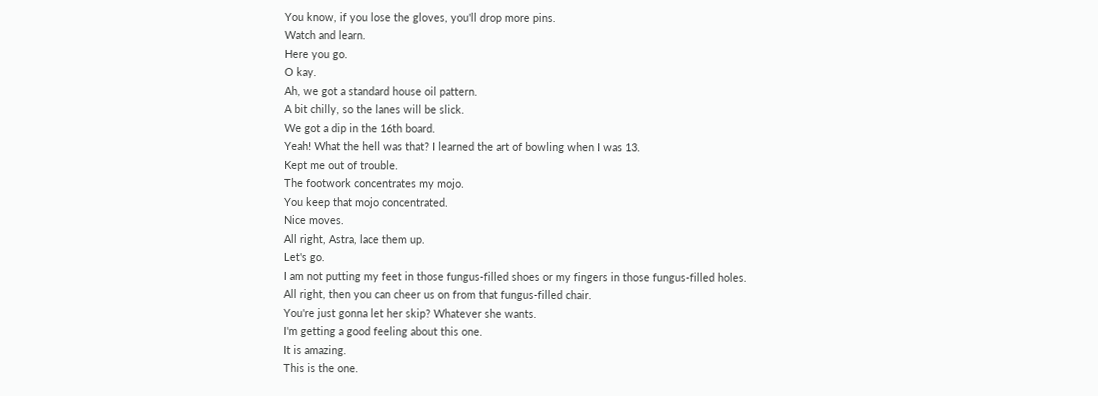You know, if you lose the gloves, you'll drop more pins.
Watch and learn.
Here you go.
O kay.
Ah, we got a standard house oil pattern.
A bit chilly, so the lanes will be slick.
We got a dip in the 16th board.
Yeah! What the hell was that? I learned the art of bowling when I was 13.
Kept me out of trouble.
The footwork concentrates my mojo.
You keep that mojo concentrated.
Nice moves.
All right, Astra, lace them up.
Let's go.
I am not putting my feet in those fungus-filled shoes or my fingers in those fungus-filled holes.
All right, then you can cheer us on from that fungus-filled chair.
You're just gonna let her skip? Whatever she wants.
I'm getting a good feeling about this one.
It is amazing.
This is the one.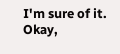I'm sure of it.
Okay,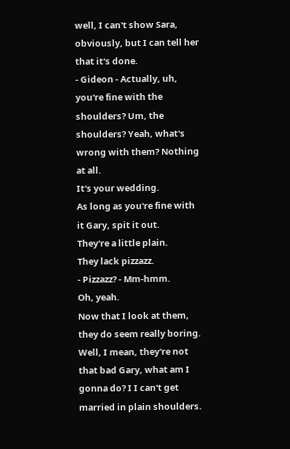well, I can't show Sara, obviously, but I can tell her that it's done.
- Gideon - Actually, uh, you're fine with the shoulders? Um, the shoulders? Yeah, what's wrong with them? Nothing at all.
It's your wedding.
As long as you're fine with it Gary, spit it out.
They're a little plain.
They lack pizzazz.
- Pizzazz? - Mm-hmm.
Oh, yeah.
Now that I look at them, they do seem really boring.
Well, I mean, they're not that bad Gary, what am I gonna do? I I can't get married in plain shoulders.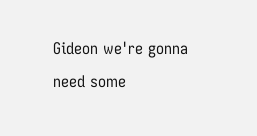Gideon we're gonna need some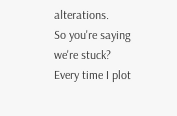alterations.
So you're saying we're stuck? Every time I plot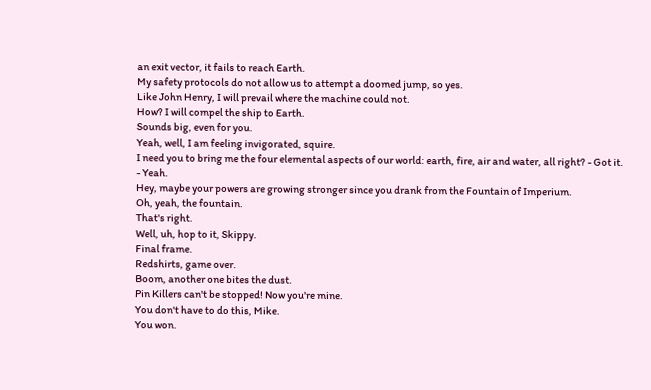an exit vector, it fails to reach Earth.
My safety protocols do not allow us to attempt a doomed jump, so yes.
Like John Henry, I will prevail where the machine could not.
How? I will compel the ship to Earth.
Sounds big, even for you.
Yeah, well, I am feeling invigorated, squire.
I need you to bring me the four elemental aspects of our world: earth, fire, air and water, all right? - Got it.
- Yeah.
Hey, maybe your powers are growing stronger since you drank from the Fountain of Imperium.
Oh, yeah, the fountain.
That's right.
Well, uh, hop to it, Skippy.
Final frame.
Redshirts, game over.
Boom, another one bites the dust.
Pin Killers can't be stopped! Now you're mine.
You don't have to do this, Mike.
You won.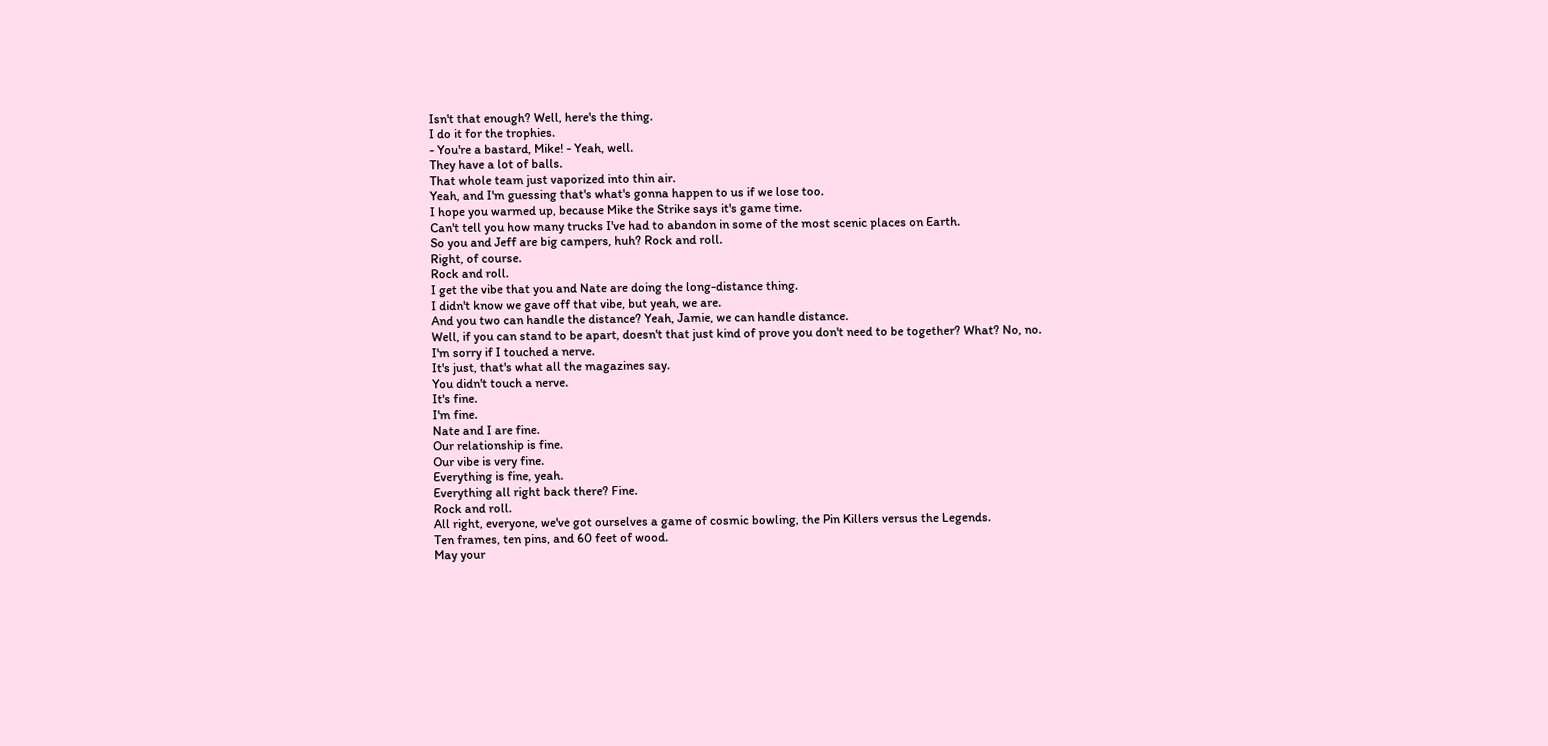Isn't that enough? Well, here's the thing.
I do it for the trophies.
- You're a bastard, Mike! - Yeah, well.
They have a lot of balls.
That whole team just vaporized into thin air.
Yeah, and I'm guessing that's what's gonna happen to us if we lose too.
I hope you warmed up, because Mike the Strike says it's game time.
Can't tell you how many trucks I've had to abandon in some of the most scenic places on Earth.
So you and Jeff are big campers, huh? Rock and roll.
Right, of course.
Rock and roll.
I get the vibe that you and Nate are doing the long-distance thing.
I didn't know we gave off that vibe, but yeah, we are.
And you two can handle the distance? Yeah, Jamie, we can handle distance.
Well, if you can stand to be apart, doesn't that just kind of prove you don't need to be together? What? No, no.
I'm sorry if I touched a nerve.
It's just, that's what all the magazines say.
You didn't touch a nerve.
It's fine.
I'm fine.
Nate and I are fine.
Our relationship is fine.
Our vibe is very fine.
Everything is fine, yeah.
Everything all right back there? Fine.
Rock and roll.
All right, everyone, we've got ourselves a game of cosmic bowling, the Pin Killers versus the Legends.
Ten frames, ten pins, and 60 feet of wood.
May your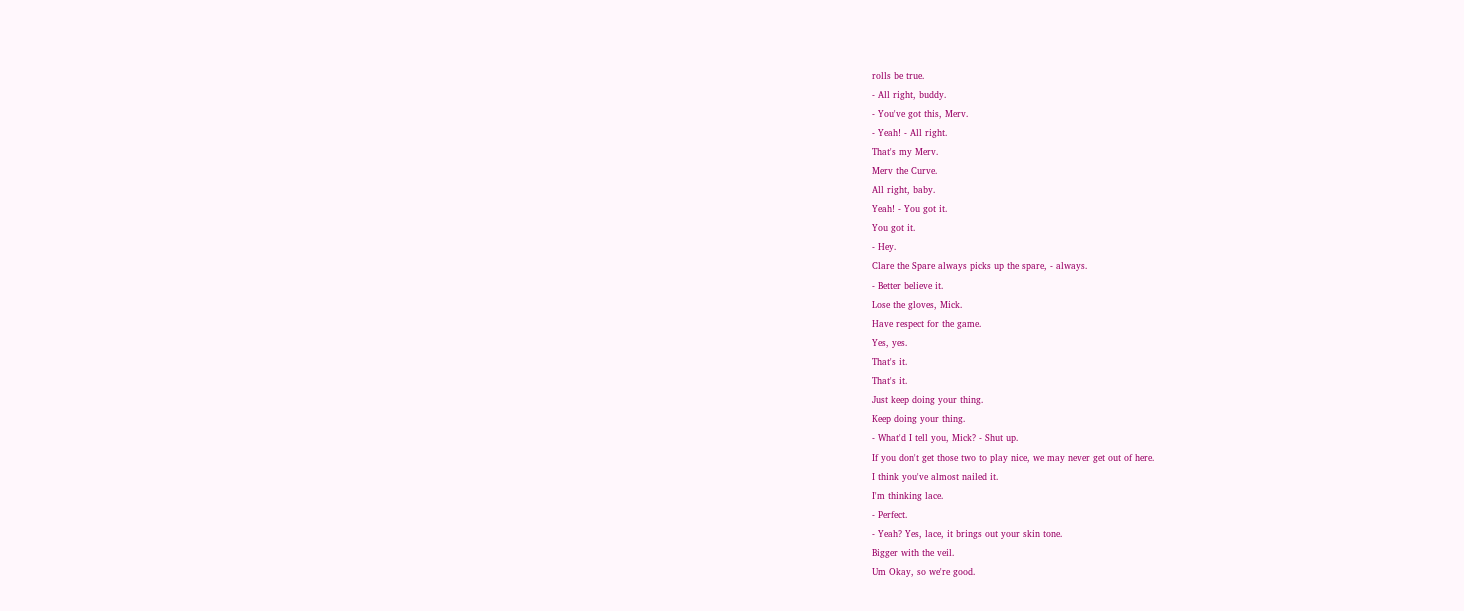rolls be true.
- All right, buddy.
- You've got this, Merv.
- Yeah! - All right.
That's my Merv.
Merv the Curve.
All right, baby.
Yeah! - You got it.
You got it.
- Hey.
Clare the Spare always picks up the spare, - always.
- Better believe it.
Lose the gloves, Mick.
Have respect for the game.
Yes, yes.
That's it.
That's it.
Just keep doing your thing.
Keep doing your thing.
- What'd I tell you, Mick? - Shut up.
If you don't get those two to play nice, we may never get out of here.
I think you've almost nailed it.
I'm thinking lace.
- Perfect.
- Yeah? Yes, lace, it brings out your skin tone.
Bigger with the veil.
Um Okay, so we're good.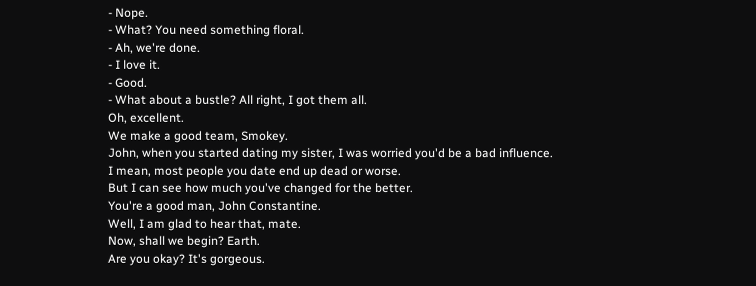- Nope.
- What? You need something floral.
- Ah, we're done.
- I love it.
- Good.
- What about a bustle? All right, I got them all.
Oh, excellent.
We make a good team, Smokey.
John, when you started dating my sister, I was worried you'd be a bad influence.
I mean, most people you date end up dead or worse.
But I can see how much you've changed for the better.
You're a good man, John Constantine.
Well, I am glad to hear that, mate.
Now, shall we begin? Earth.
Are you okay? It's gorgeous.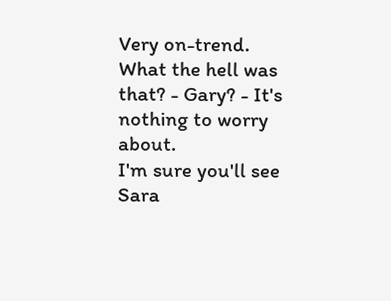Very on-trend.
What the hell was that? - Gary? - It's nothing to worry about.
I'm sure you'll see Sara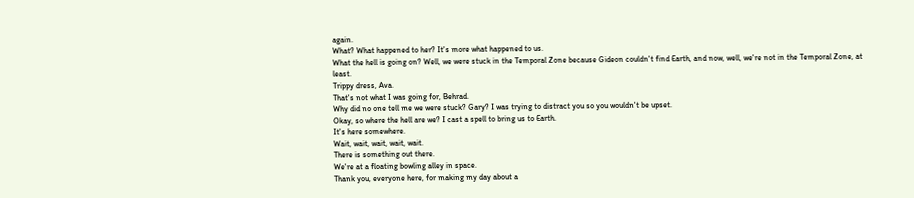again.
What? What happened to her? It's more what happened to us.
What the hell is going on? Well, we were stuck in the Temporal Zone because Gideon couldn't find Earth, and now, well, we're not in the Temporal Zone, at least.
Trippy dress, Ava.
That's not what I was going for, Behrad.
Why did no one tell me we were stuck? Gary? I was trying to distract you so you wouldn't be upset.
Okay, so where the hell are we? I cast a spell to bring us to Earth.
It's here somewhere.
Wait, wait, wait, wait, wait.
There is something out there.
We're at a floating bowling alley in space.
Thank you, everyone here, for making my day about a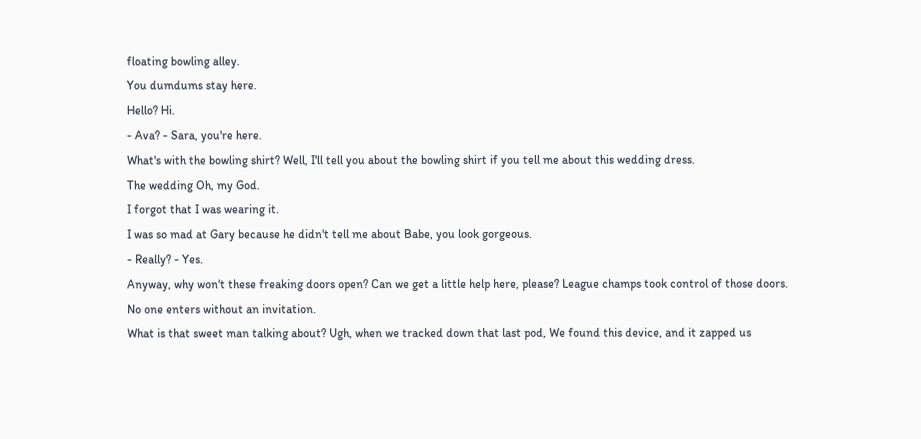floating bowling alley.
You dumdums stay here.
Hello? Hi.
- Ava? - Sara, you're here.
What's with the bowling shirt? Well, I'll tell you about the bowling shirt if you tell me about this wedding dress.
The wedding Oh, my God.
I forgot that I was wearing it.
I was so mad at Gary because he didn't tell me about Babe, you look gorgeous.
- Really? - Yes.
Anyway, why won't these freaking doors open? Can we get a little help here, please? League champs took control of those doors.
No one enters without an invitation.
What is that sweet man talking about? Ugh, when we tracked down that last pod, We found this device, and it zapped us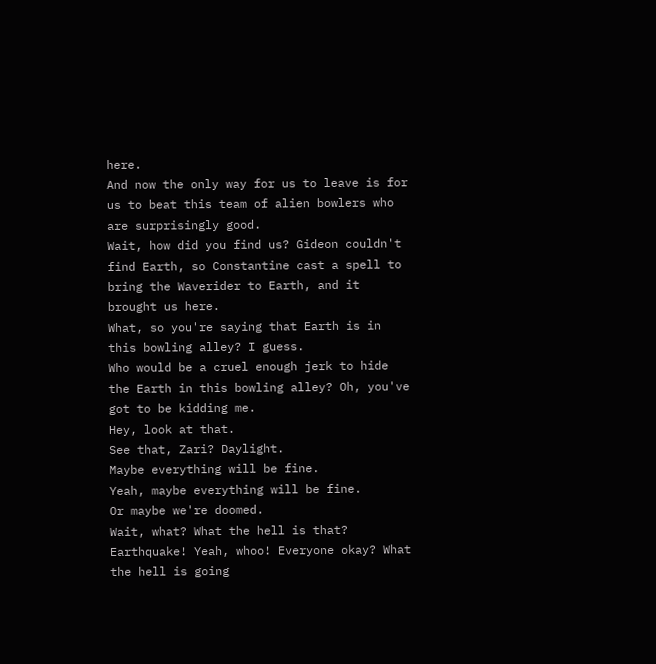here.
And now the only way for us to leave is for us to beat this team of alien bowlers who are surprisingly good.
Wait, how did you find us? Gideon couldn't find Earth, so Constantine cast a spell to bring the Waverider to Earth, and it brought us here.
What, so you're saying that Earth is in this bowling alley? I guess.
Who would be a cruel enough jerk to hide the Earth in this bowling alley? Oh, you've got to be kidding me.
Hey, look at that.
See that, Zari? Daylight.
Maybe everything will be fine.
Yeah, maybe everything will be fine.
Or maybe we're doomed.
Wait, what? What the hell is that? Earthquake! Yeah, whoo! Everyone okay? What the hell is going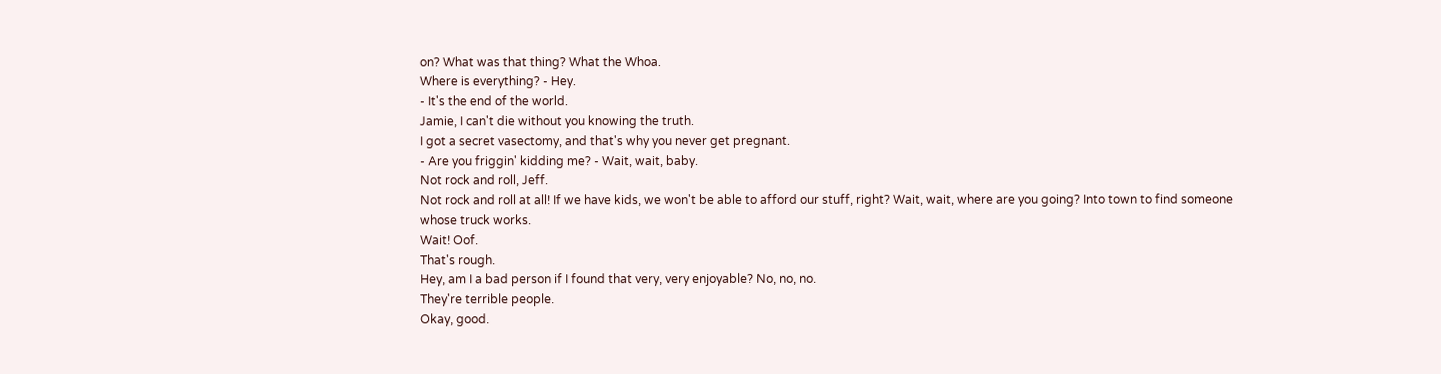on? What was that thing? What the Whoa.
Where is everything? - Hey.
- It's the end of the world.
Jamie, I can't die without you knowing the truth.
I got a secret vasectomy, and that's why you never get pregnant.
- Are you friggin' kidding me? - Wait, wait, baby.
Not rock and roll, Jeff.
Not rock and roll at all! If we have kids, we won't be able to afford our stuff, right? Wait, wait, where are you going? Into town to find someone whose truck works.
Wait! Oof.
That's rough.
Hey, am I a bad person if I found that very, very enjoyable? No, no, no.
They're terrible people.
Okay, good.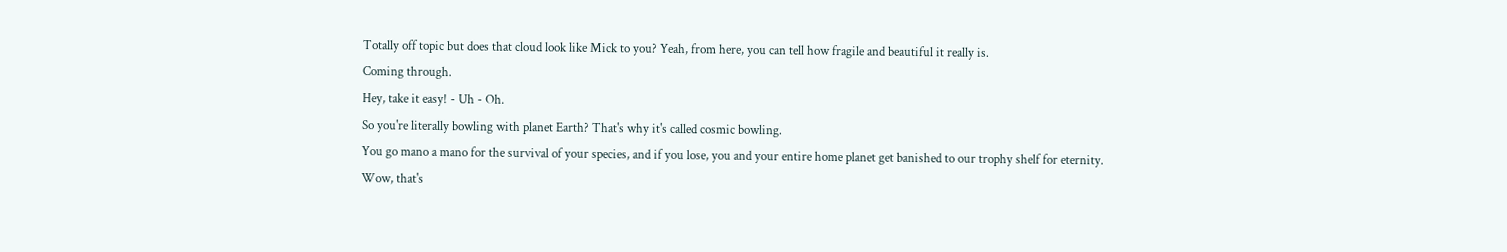Totally off topic but does that cloud look like Mick to you? Yeah, from here, you can tell how fragile and beautiful it really is.
Coming through.
Hey, take it easy! - Uh - Oh.
So you're literally bowling with planet Earth? That's why it's called cosmic bowling.
You go mano a mano for the survival of your species, and if you lose, you and your entire home planet get banished to our trophy shelf for eternity.
Wow, that's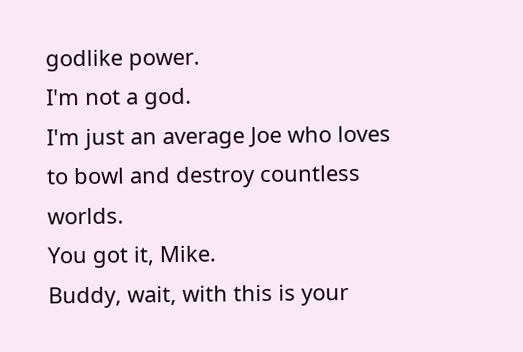godlike power.
I'm not a god.
I'm just an average Joe who loves to bowl and destroy countless worlds.
You got it, Mike.
Buddy, wait, with this is your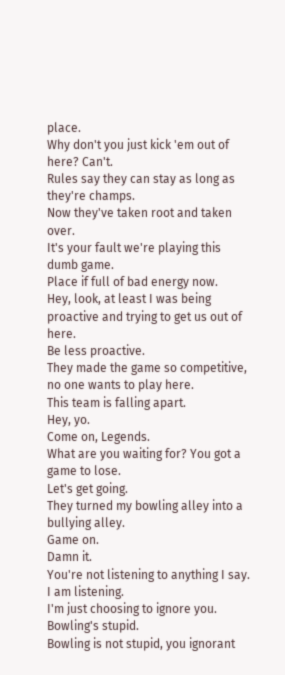place.
Why don't you just kick 'em out of here? Can't.
Rules say they can stay as long as they're champs.
Now they've taken root and taken over.
It's your fault we're playing this dumb game.
Place if full of bad energy now.
Hey, look, at least I was being proactive and trying to get us out of here.
Be less proactive.
They made the game so competitive, no one wants to play here.
This team is falling apart.
Hey, yo.
Come on, Legends.
What are you waiting for? You got a game to lose.
Let's get going.
They turned my bowling alley into a bullying alley.
Game on.
Damn it.
You're not listening to anything I say.
I am listening.
I'm just choosing to ignore you.
Bowling's stupid.
Bowling is not stupid, you ignorant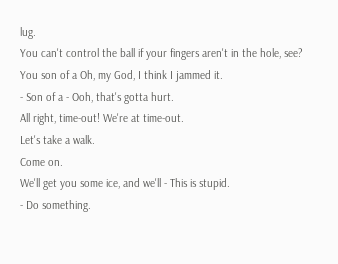lug.
You can't control the ball if your fingers aren't in the hole, see? You son of a Oh, my God, I think I jammed it.
- Son of a - Ooh, that's gotta hurt.
All right, time-out! We're at time-out.
Let's take a walk.
Come on.
We'll get you some ice, and we'll - This is stupid.
- Do something.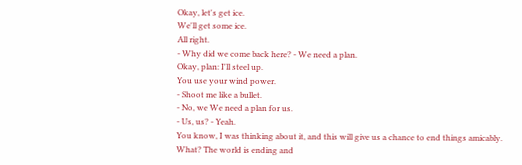Okay, let's get ice.
We'll get some ice.
All right.
- Why did we come back here? - We need a plan.
Okay, plan: I'll steel up.
You use your wind power.
- Shoot me like a bullet.
- No, we We need a plan for us.
- Us, us? - Yeah.
You know, I was thinking about it, and this will give us a chance to end things amicably.
What? The world is ending and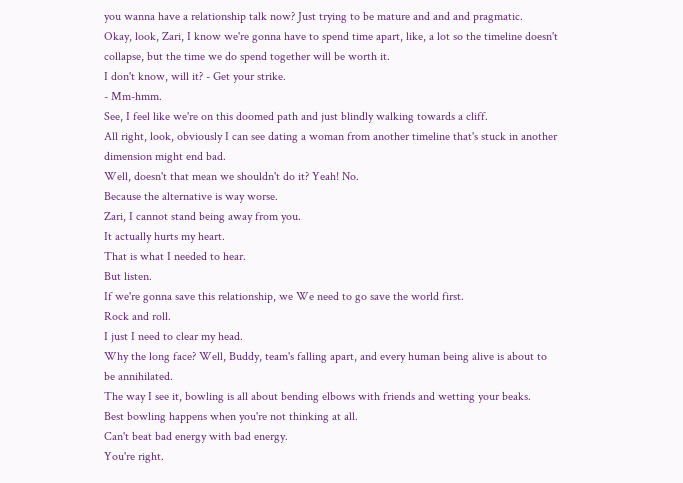you wanna have a relationship talk now? Just trying to be mature and and and pragmatic.
Okay, look, Zari, I know we're gonna have to spend time apart, like, a lot so the timeline doesn't collapse, but the time we do spend together will be worth it.
I don't know, will it? - Get your strike.
- Mm-hmm.
See, I feel like we're on this doomed path and just blindly walking towards a cliff.
All right, look, obviously I can see dating a woman from another timeline that's stuck in another dimension might end bad.
Well, doesn't that mean we shouldn't do it? Yeah! No.
Because the alternative is way worse.
Zari, I cannot stand being away from you.
It actually hurts my heart.
That is what I needed to hear.
But listen.
If we're gonna save this relationship, we We need to go save the world first.
Rock and roll.
I just I need to clear my head.
Why the long face? Well, Buddy, team's falling apart, and every human being alive is about to be annihilated.
The way I see it, bowling is all about bending elbows with friends and wetting your beaks.
Best bowling happens when you're not thinking at all.
Can't beat bad energy with bad energy.
You're right.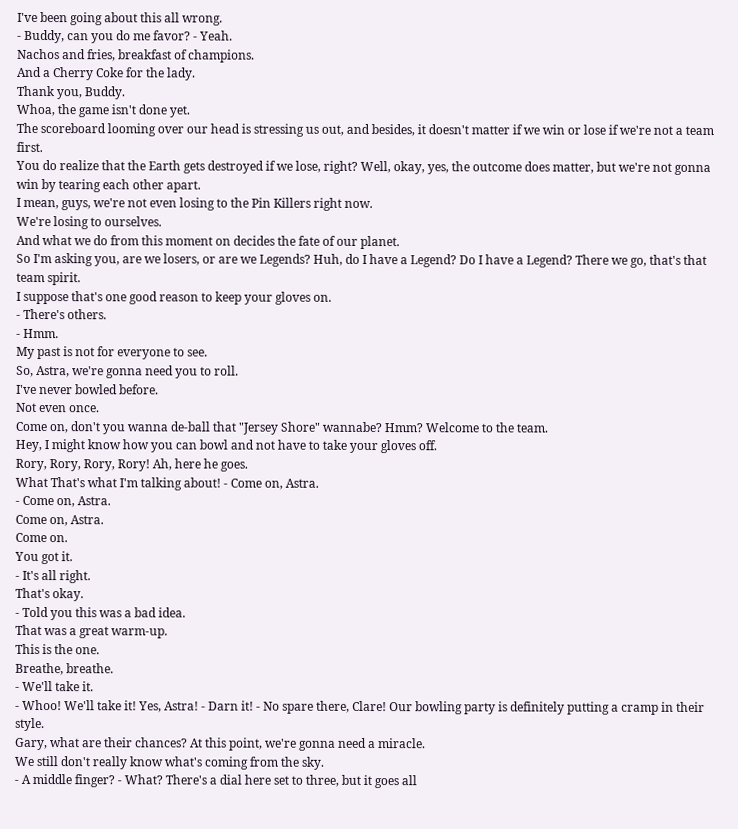I've been going about this all wrong.
- Buddy, can you do me favor? - Yeah.
Nachos and fries, breakfast of champions.
And a Cherry Coke for the lady.
Thank you, Buddy.
Whoa, the game isn't done yet.
The scoreboard looming over our head is stressing us out, and besides, it doesn't matter if we win or lose if we're not a team first.
You do realize that the Earth gets destroyed if we lose, right? Well, okay, yes, the outcome does matter, but we're not gonna win by tearing each other apart.
I mean, guys, we're not even losing to the Pin Killers right now.
We're losing to ourselves.
And what we do from this moment on decides the fate of our planet.
So I'm asking you, are we losers, or are we Legends? Huh, do I have a Legend? Do I have a Legend? There we go, that's that team spirit.
I suppose that's one good reason to keep your gloves on.
- There's others.
- Hmm.
My past is not for everyone to see.
So, Astra, we're gonna need you to roll.
I've never bowled before.
Not even once.
Come on, don't you wanna de-ball that "Jersey Shore" wannabe? Hmm? Welcome to the team.
Hey, I might know how you can bowl and not have to take your gloves off.
Rory, Rory, Rory, Rory! Ah, here he goes.
What That's what I'm talking about! - Come on, Astra.
- Come on, Astra.
Come on, Astra.
Come on.
You got it.
- It's all right.
That's okay.
- Told you this was a bad idea.
That was a great warm-up.
This is the one.
Breathe, breathe.
- We'll take it.
- Whoo! We'll take it! Yes, Astra! - Darn it! - No spare there, Clare! Our bowling party is definitely putting a cramp in their style.
Gary, what are their chances? At this point, we're gonna need a miracle.
We still don't really know what's coming from the sky.
- A middle finger? - What? There's a dial here set to three, but it goes all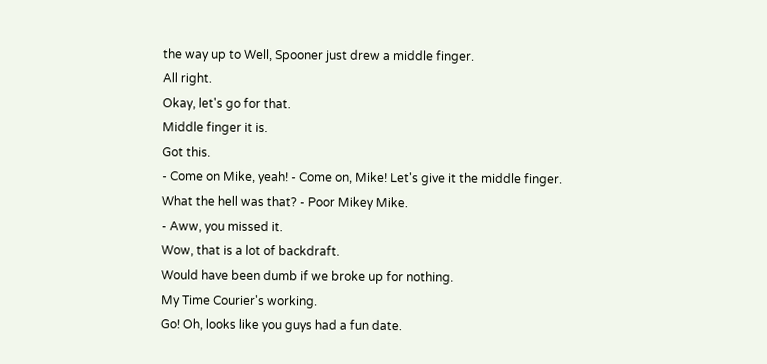the way up to Well, Spooner just drew a middle finger.
All right.
Okay, let's go for that.
Middle finger it is.
Got this.
- Come on Mike, yeah! - Come on, Mike! Let's give it the middle finger.
What the hell was that? - Poor Mikey Mike.
- Aww, you missed it.
Wow, that is a lot of backdraft.
Would have been dumb if we broke up for nothing.
My Time Courier's working.
Go! Oh, looks like you guys had a fun date.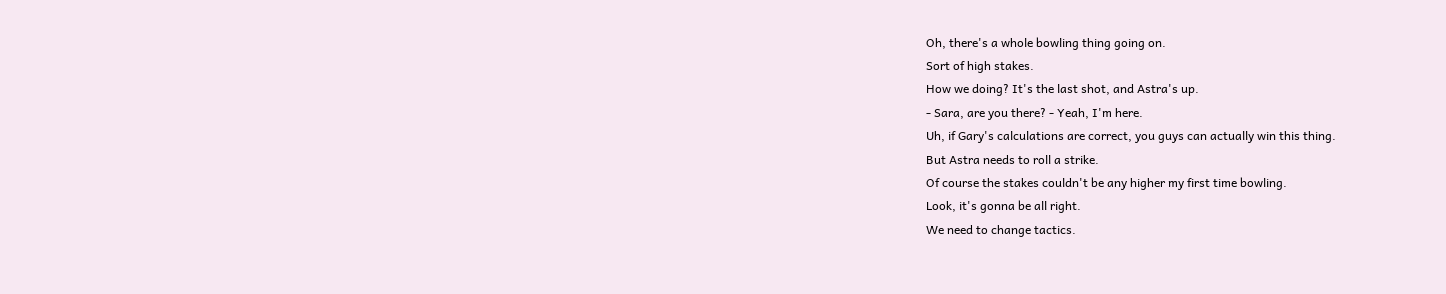Oh, there's a whole bowling thing going on.
Sort of high stakes.
How we doing? It's the last shot, and Astra's up.
- Sara, are you there? - Yeah, I'm here.
Uh, if Gary's calculations are correct, you guys can actually win this thing.
But Astra needs to roll a strike.
Of course the stakes couldn't be any higher my first time bowling.
Look, it's gonna be all right.
We need to change tactics.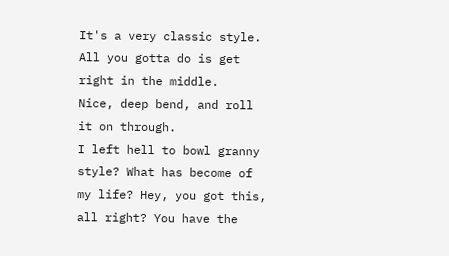It's a very classic style.
All you gotta do is get right in the middle.
Nice, deep bend, and roll it on through.
I left hell to bowl granny style? What has become of my life? Hey, you got this, all right? You have the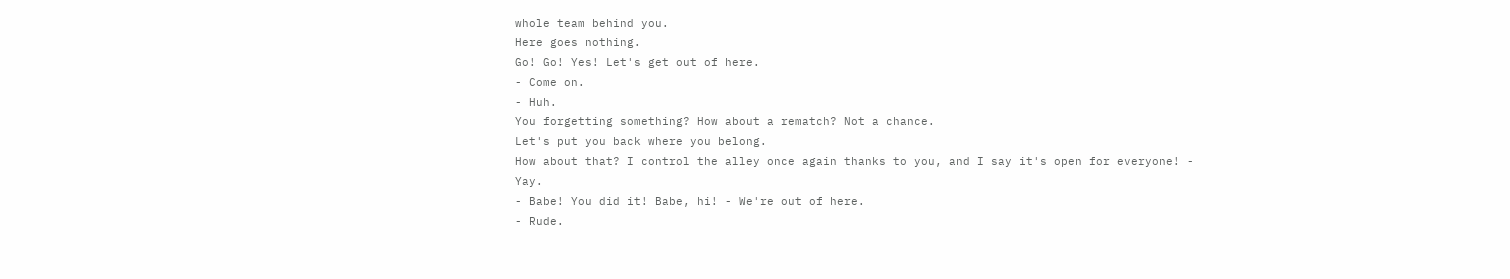whole team behind you.
Here goes nothing.
Go! Go! Yes! Let's get out of here.
- Come on.
- Huh.
You forgetting something? How about a rematch? Not a chance.
Let's put you back where you belong.
How about that? I control the alley once again thanks to you, and I say it's open for everyone! - Yay.
- Babe! You did it! Babe, hi! - We're out of here.
- Rude.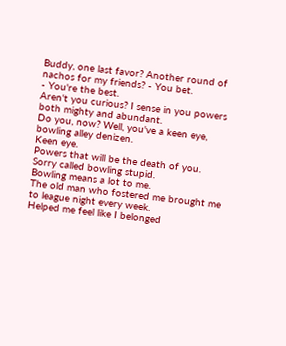Buddy, one last favor? Another round of nachos for my friends? - You bet.
- You're the best.
Aren't you curious? I sense in you powers both mighty and abundant.
Do you, now? Well, you've a keen eye, bowling alley denizen.
Keen eye.
Powers that will be the death of you.
Sorry called bowling stupid.
Bowling means a lot to me.
The old man who fostered me brought me to league night every week.
Helped me feel like I belonged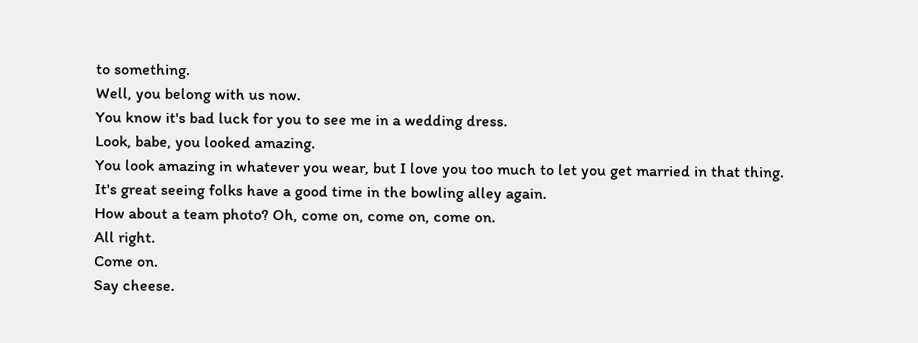to something.
Well, you belong with us now.
You know it's bad luck for you to see me in a wedding dress.
Look, babe, you looked amazing.
You look amazing in whatever you wear, but I love you too much to let you get married in that thing.
It's great seeing folks have a good time in the bowling alley again.
How about a team photo? Oh, come on, come on, come on.
All right.
Come on.
Say cheese.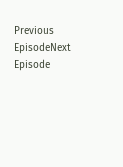Previous EpisodeNext Episode